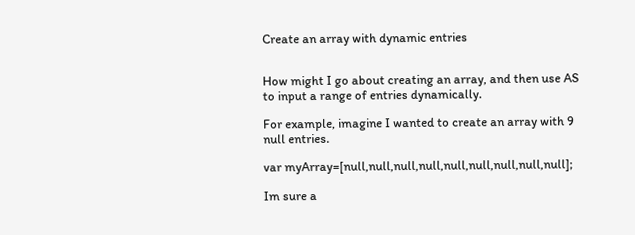Create an array with dynamic entries


How might I go about creating an array, and then use AS to input a range of entries dynamically.

For example, imagine I wanted to create an array with 9 null entries.

var myArray=[null,null,null,null,null,null,null,null,null];

Im sure a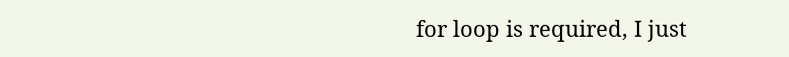for loop is required, I just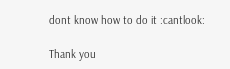dont know how to do it :cantlook:

Thank you